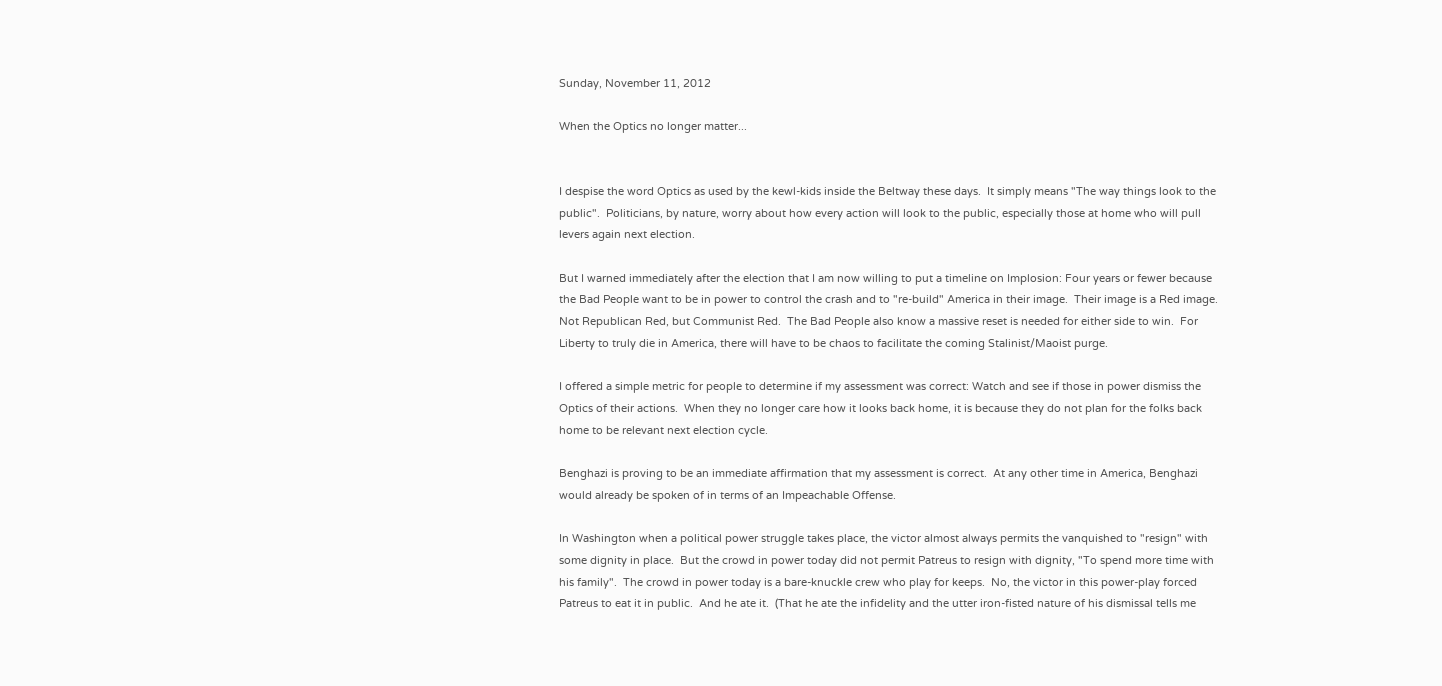Sunday, November 11, 2012

When the Optics no longer matter...


I despise the word Optics as used by the kewl-kids inside the Beltway these days.  It simply means "The way things look to the public".  Politicians, by nature, worry about how every action will look to the public, especially those at home who will pull levers again next election.

But I warned immediately after the election that I am now willing to put a timeline on Implosion: Four years or fewer because the Bad People want to be in power to control the crash and to "re-build" America in their image.  Their image is a Red image.  Not Republican Red, but Communist Red.  The Bad People also know a massive reset is needed for either side to win.  For Liberty to truly die in America, there will have to be chaos to facilitate the coming Stalinist/Maoist purge.

I offered a simple metric for people to determine if my assessment was correct: Watch and see if those in power dismiss the Optics of their actions.  When they no longer care how it looks back home, it is because they do not plan for the folks back home to be relevant next election cycle.

Benghazi is proving to be an immediate affirmation that my assessment is correct.  At any other time in America, Benghazi would already be spoken of in terms of an Impeachable Offense.

In Washington when a political power struggle takes place, the victor almost always permits the vanquished to "resign" with some dignity in place.  But the crowd in power today did not permit Patreus to resign with dignity, "To spend more time with his family".  The crowd in power today is a bare-knuckle crew who play for keeps.  No, the victor in this power-play forced Patreus to eat it in public.  And he ate it.  (That he ate the infidelity and the utter iron-fisted nature of his dismissal tells me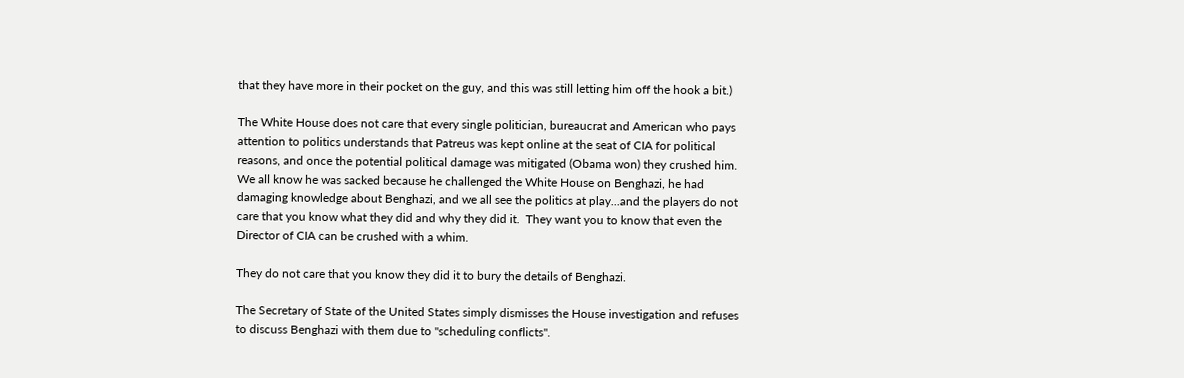that they have more in their pocket on the guy, and this was still letting him off the hook a bit.)

The White House does not care that every single politician, bureaucrat and American who pays attention to politics understands that Patreus was kept online at the seat of CIA for political reasons, and once the potential political damage was mitigated (Obama won) they crushed him.  We all know he was sacked because he challenged the White House on Benghazi, he had damaging knowledge about Benghazi, and we all see the politics at play...and the players do not care that you know what they did and why they did it.  They want you to know that even the Director of CIA can be crushed with a whim.

They do not care that you know they did it to bury the details of Benghazi.

The Secretary of State of the United States simply dismisses the House investigation and refuses to discuss Benghazi with them due to "scheduling conflicts".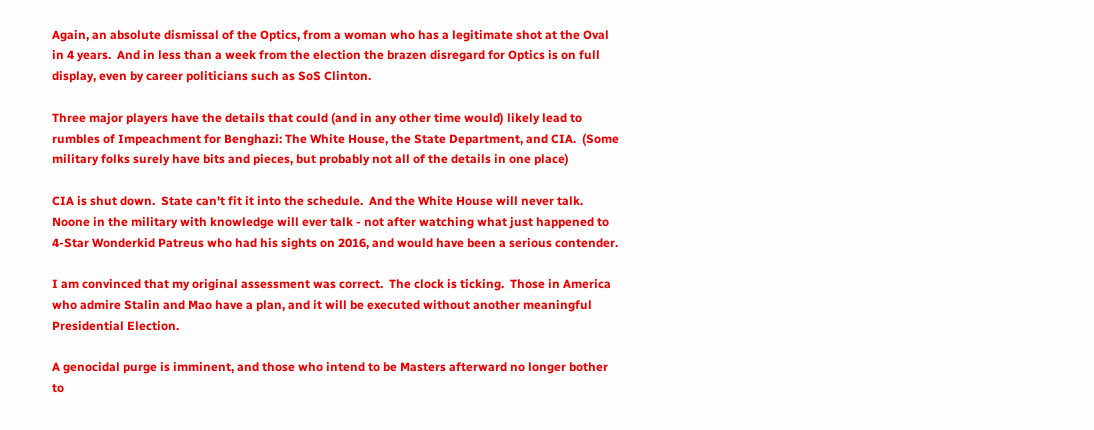Again, an absolute dismissal of the Optics, from a woman who has a legitimate shot at the Oval in 4 years.  And in less than a week from the election the brazen disregard for Optics is on full display, even by career politicians such as SoS Clinton.

Three major players have the details that could (and in any other time would) likely lead to rumbles of Impeachment for Benghazi: The White House, the State Department, and CIA.  (Some military folks surely have bits and pieces, but probably not all of the details in one place)

CIA is shut down.  State can't fit it into the schedule.  And the White House will never talk.  Noone in the military with knowledge will ever talk - not after watching what just happened to 4-Star Wonderkid Patreus who had his sights on 2016, and would have been a serious contender.

I am convinced that my original assessment was correct.  The clock is ticking.  Those in America who admire Stalin and Mao have a plan, and it will be executed without another meaningful Presidential Election.

A genocidal purge is imminent, and those who intend to be Masters afterward no longer bother to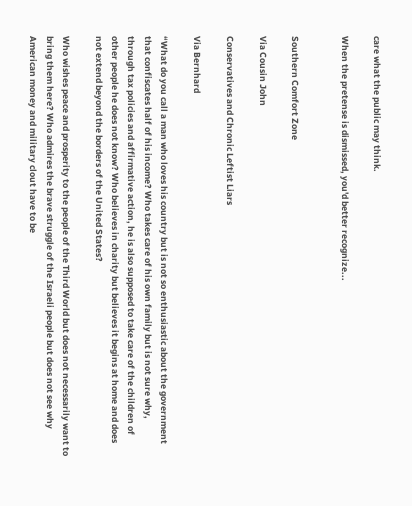care what the public may think.

When the pretense is dismissed, you'd better recognize...


Southern Comfort Zone

Via Cousin John

Conservatives and Chronic Leftist Liars

Via Bernhard

“What do you call a man who loves his country but is not so enthusiastic about the government that confiscates half of his income? Who takes care of his own family but is not sure why, through tax policies and affirmative action, he is also supposed to take care of the children of other people he does not know? Who believes in charity but believes it begins at home and does not extend beyond the borders of the United States?

Who wishes peace and prosperity to the people of the Third World but does not necessarily want to bring them here? Who admires the brave struggle of the Israeli people but does not see why American money and military clout have to be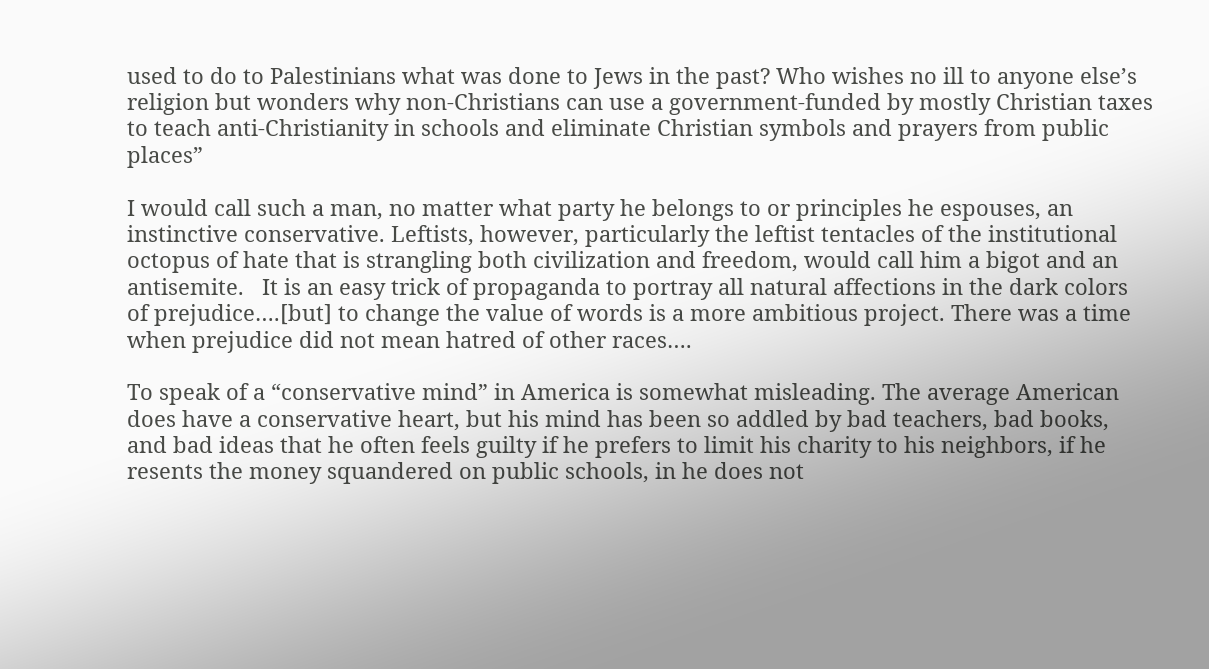used to do to Palestinians what was done to Jews in the past? Who wishes no ill to anyone else’s religion but wonders why non-Christians can use a government-funded by mostly Christian taxes to teach anti-Christianity in schools and eliminate Christian symbols and prayers from public places”

I would call such a man, no matter what party he belongs to or principles he espouses, an instinctive conservative. Leftists, however, particularly the leftist tentacles of the institutional octopus of hate that is strangling both civilization and freedom, would call him a bigot and an antisemite.   It is an easy trick of propaganda to portray all natural affections in the dark colors of prejudice….[but] to change the value of words is a more ambitious project. There was a time when prejudice did not mean hatred of other races….

To speak of a “conservative mind” in America is somewhat misleading. The average American does have a conservative heart, but his mind has been so addled by bad teachers, bad books, and bad ideas that he often feels guilty if he prefers to limit his charity to his neighbors, if he resents the money squandered on public schools, in he does not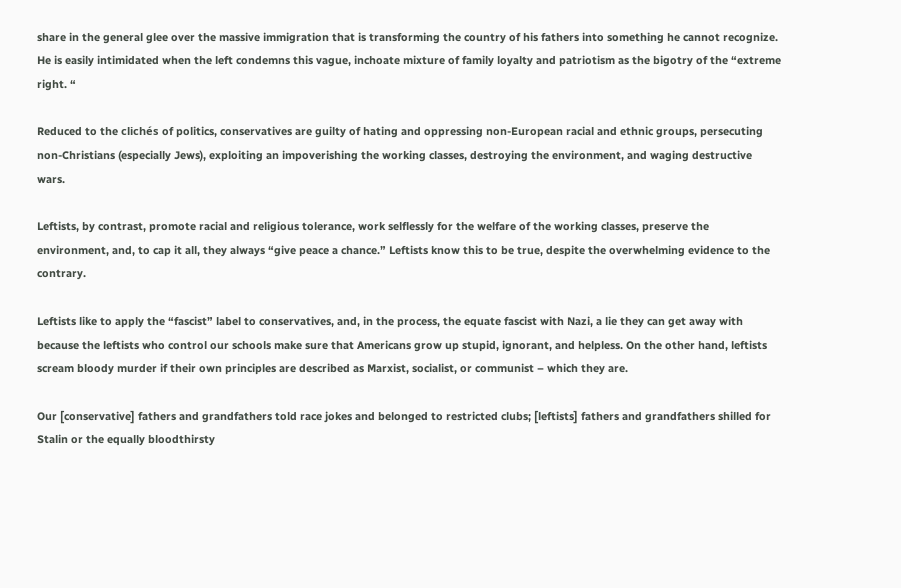share in the general glee over the massive immigration that is transforming the country of his fathers into something he cannot recognize.  He is easily intimidated when the left condemns this vague, inchoate mixture of family loyalty and patriotism as the bigotry of the “extreme right. “

Reduced to the clichés of politics, conservatives are guilty of hating and oppressing non-European racial and ethnic groups, persecuting non-Christians (especially Jews), exploiting an impoverishing the working classes, destroying the environment, and waging destructive wars.

Leftists, by contrast, promote racial and religious tolerance, work selflessly for the welfare of the working classes, preserve the environment, and, to cap it all, they always “give peace a chance.” Leftists know this to be true, despite the overwhelming evidence to the contrary.

Leftists like to apply the “fascist” label to conservatives, and, in the process, the equate fascist with Nazi, a lie they can get away with because the leftists who control our schools make sure that Americans grow up stupid, ignorant, and helpless. On the other hand, leftists scream bloody murder if their own principles are described as Marxist, socialist, or communist – which they are.

Our [conservative] fathers and grandfathers told race jokes and belonged to restricted clubs; [leftists] fathers and grandfathers shilled for Stalin or the equally bloodthirsty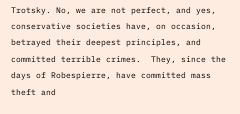Trotsky. No, we are not perfect, and yes, conservative societies have, on occasion, betrayed their deepest principles, and committed terrible crimes.  They, since the days of Robespierre, have committed mass theft and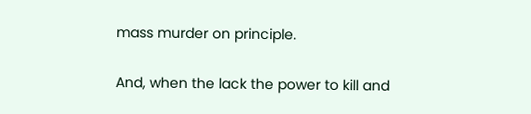mass murder on principle.

And, when the lack the power to kill and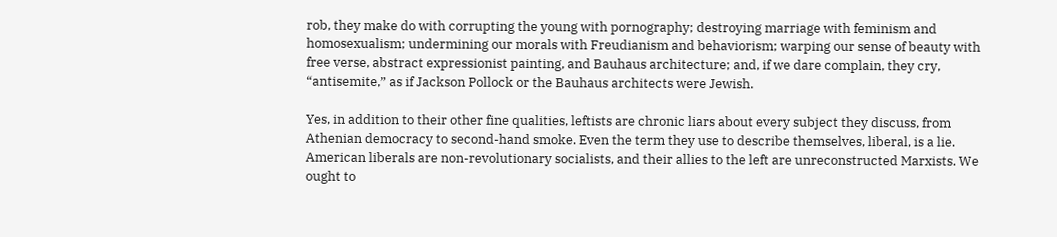rob, they make do with corrupting the young with pornography; destroying marriage with feminism and homosexualism; undermining our morals with Freudianism and behaviorism; warping our sense of beauty with free verse, abstract expressionist painting, and Bauhaus architecture; and, if we dare complain, they cry, “antisemite,” as if Jackson Pollock or the Bauhaus architects were Jewish.

Yes, in addition to their other fine qualities, leftists are chronic liars about every subject they discuss, from Athenian democracy to second-hand smoke. Even the term they use to describe themselves, liberal, is a lie. American liberals are non-revolutionary socialists, and their allies to the left are unreconstructed Marxists. We ought to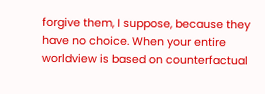forgive them, I suppose, because they have no choice. When your entire worldview is based on counterfactual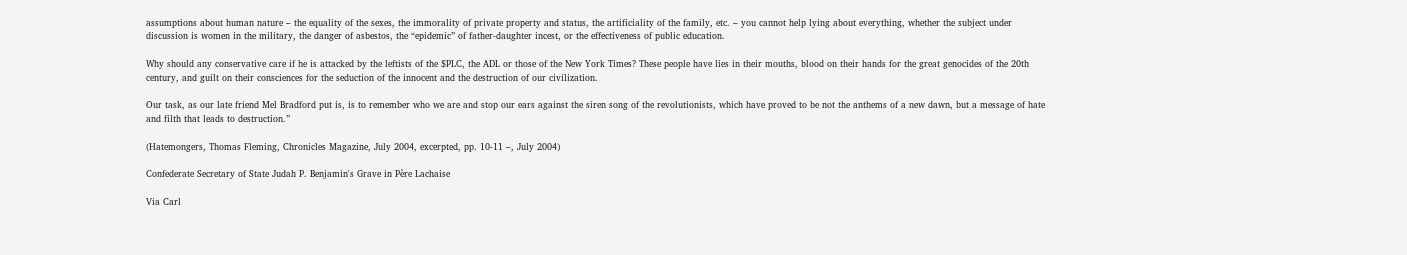assumptions about human nature – the equality of the sexes, the immorality of private property and status, the artificiality of the family, etc. – you cannot help lying about everything, whether the subject under discussion is women in the military, the danger of asbestos, the “epidemic” of father-daughter incest, or the effectiveness of public education.

Why should any conservative care if he is attacked by the leftists of the $PLC, the ADL or those of the New York Times? These people have lies in their mouths, blood on their hands for the great genocides of the 20th century, and guilt on their consciences for the seduction of the innocent and the destruction of our civilization.

Our task, as our late friend Mel Bradford put is, is to remember who we are and stop our ears against the siren song of the revolutionists, which have proved to be not the anthems of a new dawn, but a message of hate and filth that leads to destruction.”

(Hatemongers, Thomas Fleming, Chronicles Magazine, July 2004, excerpted, pp. 10-11 –, July 2004)

Confederate Secretary of State Judah P. Benjamin's Grave in Père Lachaise

Via Carl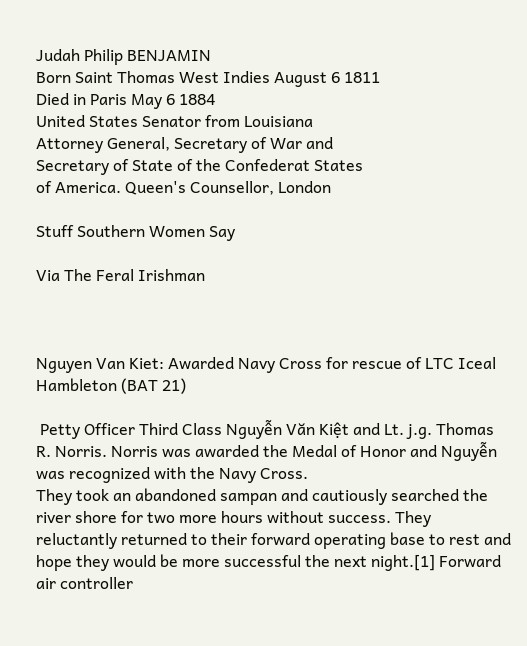Judah Philip BENJAMIN
Born Saint Thomas West Indies August 6 1811
Died in Paris May 6 1884
United States Senator from Louisiana
Attorney General, Secretary of War and
Secretary of State of the Confederat States
of America. Queen's Counsellor, London

Stuff Southern Women Say

Via The Feral Irishman



Nguyen Van Kiet: Awarded Navy Cross for rescue of LTC Iceal Hambleton (BAT 21)

 Petty Officer Third Class Nguyễn Văn Kiệt and Lt. j.g. Thomas R. Norris. Norris was awarded the Medal of Honor and Nguyễn was recognized with the Navy Cross.
They took an abandoned sampan and cautiously searched the river shore for two more hours without success. They reluctantly returned to their forward operating base to rest and hope they would be more successful the next night.[1] Forward air controller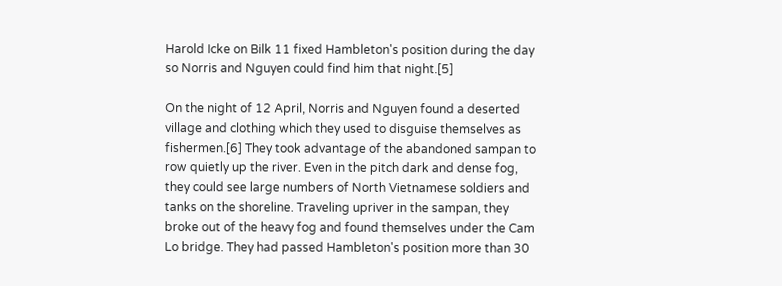Harold Icke on Bilk 11 fixed Hambleton's position during the day so Norris and Nguyen could find him that night.[5]

On the night of 12 April, Norris and Nguyen found a deserted village and clothing which they used to disguise themselves as fishermen.[6] They took advantage of the abandoned sampan to row quietly up the river. Even in the pitch dark and dense fog, they could see large numbers of North Vietnamese soldiers and tanks on the shoreline. Traveling upriver in the sampan, they broke out of the heavy fog and found themselves under the Cam Lo bridge. They had passed Hambleton's position more than 30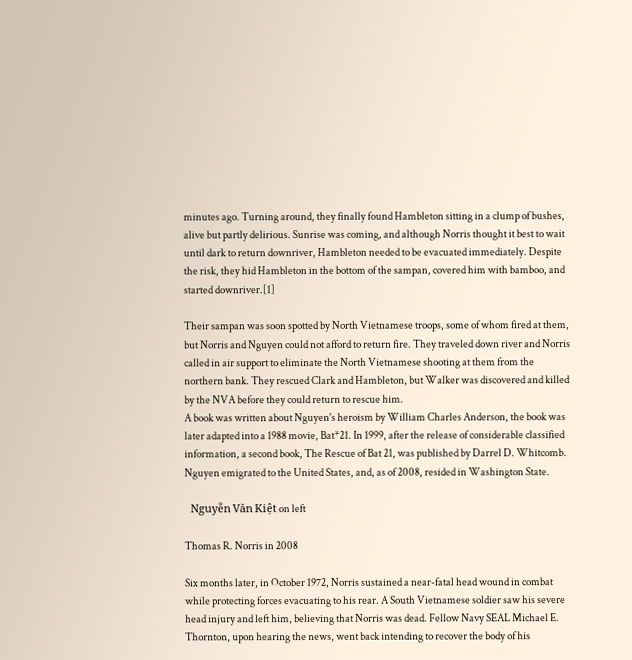minutes ago. Turning around, they finally found Hambleton sitting in a clump of bushes, alive but partly delirious. Sunrise was coming, and although Norris thought it best to wait until dark to return downriver, Hambleton needed to be evacuated immediately. Despite the risk, they hid Hambleton in the bottom of the sampan, covered him with bamboo, and started downriver.[1]

Their sampan was soon spotted by North Vietnamese troops, some of whom fired at them, but Norris and Nguyen could not afford to return fire. They traveled down river and Norris called in air support to eliminate the North Vietnamese shooting at them from the northern bank. They rescued Clark and Hambleton, but Walker was discovered and killed by the NVA before they could return to rescue him.
A book was written about Nguyen's heroism by William Charles Anderson, the book was later adapted into a 1988 movie, Bat*21. In 1999, after the release of considerable classified information, a second book, The Rescue of Bat 21, was published by Darrel D. Whitcomb. Nguyen emigrated to the United States, and, as of 2008, resided in Washington State.

   Nguyễn Văn Kiệt on left

Thomas R. Norris in 2008

Six months later, in October 1972, Norris sustained a near-fatal head wound in combat while protecting forces evacuating to his rear. A South Vietnamese soldier saw his severe head injury and left him, believing that Norris was dead. Fellow Navy SEAL Michael E. Thornton, upon hearing the news, went back intending to recover the body of his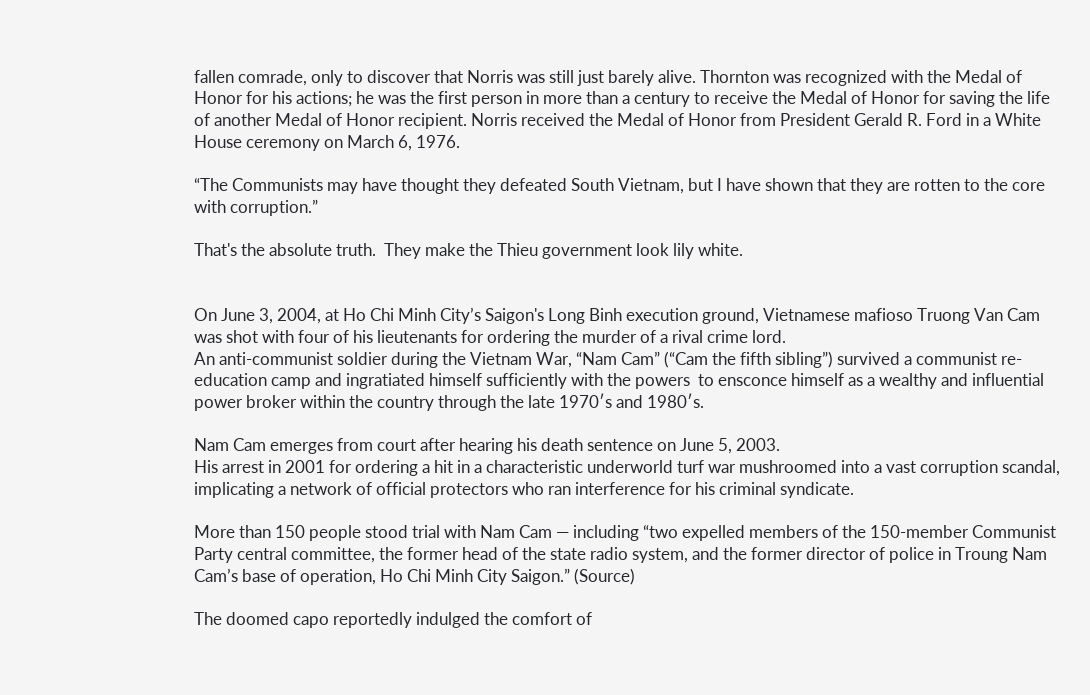fallen comrade, only to discover that Norris was still just barely alive. Thornton was recognized with the Medal of Honor for his actions; he was the first person in more than a century to receive the Medal of Honor for saving the life of another Medal of Honor recipient. Norris received the Medal of Honor from President Gerald R. Ford in a White House ceremony on March 6, 1976.

“The Communists may have thought they defeated South Vietnam, but I have shown that they are rotten to the core with corruption.”

That's the absolute truth.  They make the Thieu government look lily white.


On June 3, 2004, at Ho Chi Minh City’s Saigon's Long Binh execution ground, Vietnamese mafioso Truong Van Cam was shot with four of his lieutenants for ordering the murder of a rival crime lord.
An anti-communist soldier during the Vietnam War, “Nam Cam” (“Cam the fifth sibling”) survived a communist re-education camp and ingratiated himself sufficiently with the powers  to ensconce himself as a wealthy and influential power broker within the country through the late 1970′s and 1980′s.

Nam Cam emerges from court after hearing his death sentence on June 5, 2003.
His arrest in 2001 for ordering a hit in a characteristic underworld turf war mushroomed into a vast corruption scandal, implicating a network of official protectors who ran interference for his criminal syndicate.

More than 150 people stood trial with Nam Cam — including “two expelled members of the 150-member Communist Party central committee, the former head of the state radio system, and the former director of police in Troung Nam Cam’s base of operation, Ho Chi Minh City Saigon.” (Source)

The doomed capo reportedly indulged the comfort of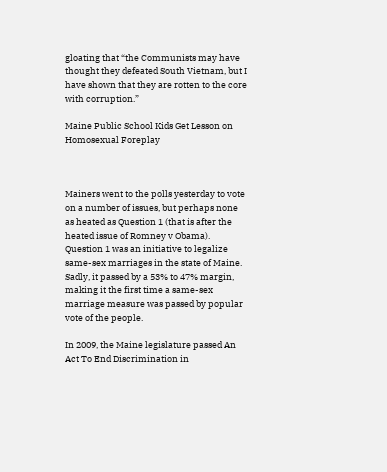gloating that “the Communists may have thought they defeated South Vietnam, but I have shown that they are rotten to the core with corruption.”

Maine Public School Kids Get Lesson on Homosexual Foreplay



Mainers went to the polls yesterday to vote on a number of issues, but perhaps none as heated as Question 1 (that is after the heated issue of Romney v Obama).  Question 1 was an initiative to legalize same-sex marriages in the state of Maine.  Sadly, it passed by a 53% to 47% margin, making it the first time a same-sex marriage measure was passed by popular vote of the people.

In 2009, the Maine legislature passed An Act To End Discrimination in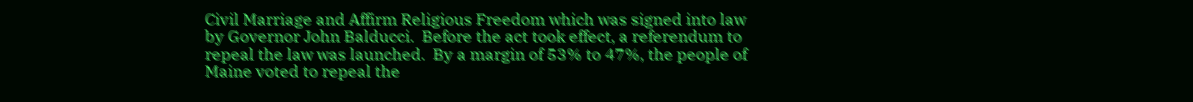Civil Marriage and Affirm Religious Freedom which was signed into law by Governor John Balducci.  Before the act took effect, a referendum to repeal the law was launched.  By a margin of 53% to 47%, the people of Maine voted to repeal the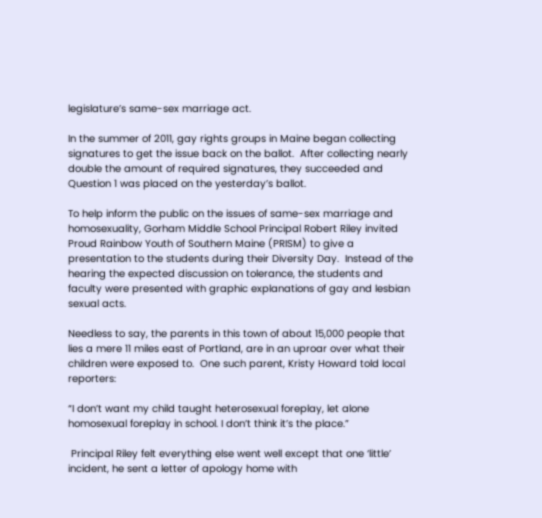legislature’s same-sex marriage act.

In the summer of 2011, gay rights groups in Maine began collecting signatures to get the issue back on the ballot.  After collecting nearly double the amount of required signatures, they succeeded and Question 1 was placed on the yesterday’s ballot.

To help inform the public on the issues of same-sex marriage and homosexuality, Gorham Middle School Principal Robert Riley invited Proud Rainbow Youth of Southern Maine (PRISM) to give a presentation to the students during their Diversity Day.  Instead of the hearing the expected discussion on tolerance, the students and faculty were presented with graphic explanations of gay and lesbian sexual acts.

Needless to say, the parents in this town of about 15,000 people that lies a mere 11 miles east of Portland, are in an uproar over what their children were exposed to.  One such parent, Kristy Howard told local reporters:

“I don’t want my child taught heterosexual foreplay, let alone homosexual foreplay in school. I don’t think it’s the place.”

 Principal Riley felt everything else went well except that one ‘little’ incident, he sent a letter of apology home with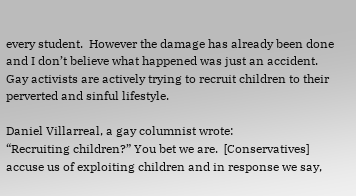every student.  However the damage has already been done and I don’t believe what happened was just an accident.  Gay activists are actively trying to recruit children to their perverted and sinful lifestyle.

Daniel Villarreal, a gay columnist wrote:
“Recruiting children?” You bet we are.  [Conservatives] accuse us of exploiting children and in response we say,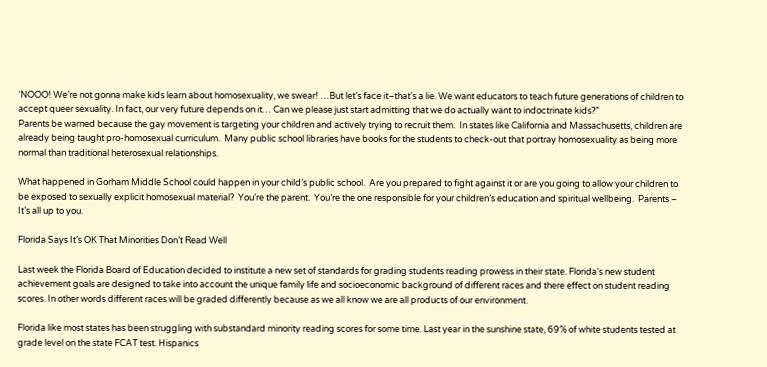‘NOOO! We’re not gonna make kids learn about homosexuality, we swear! …But let’s face it–that’s a lie. We want educators to teach future generations of children to accept queer sexuality. In fact, our very future depends on it… Can we please just start admitting that we do actually want to indoctrinate kids?”
Parents be warned because the gay movement is targeting your children and actively trying to recruit them.  In states like California and Massachusetts, children are already being taught pro-homosexual curriculum.  Many public school libraries have books for the students to check-out that portray homosexuality as being more normal than traditional heterosexual relationships.

What happened in Gorham Middle School could happen in your child’s public school.  Are you prepared to fight against it or are you going to allow your children to be exposed to sexually explicit homosexual material?  You’re the parent.  You’re the one responsible for your children’s education and spiritual wellbeing.  Parents – It’s all up to you.

Florida Says It’s OK That Minorities Don’t Read Well

Last week the Florida Board of Education decided to institute a new set of standards for grading students reading prowess in their state. Florida’s new student achievement goals are designed to take into account the unique family life and socioeconomic background of different races and there effect on student reading scores. In other words different races will be graded differently because as we all know we are all products of our environment.

Florida like most states has been struggling with substandard minority reading scores for some time. Last year in the sunshine state, 69% of white students tested at grade level on the state FCAT test. Hispanics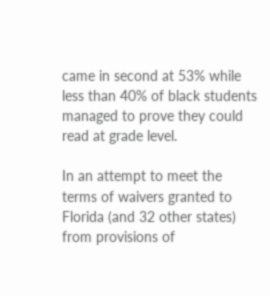came in second at 53% while less than 40% of black students managed to prove they could read at grade level.

In an attempt to meet the terms of waivers granted to Florida (and 32 other states) from provisions of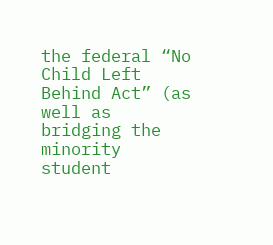the federal “No Child Left Behind Act” (as well as bridging the minority student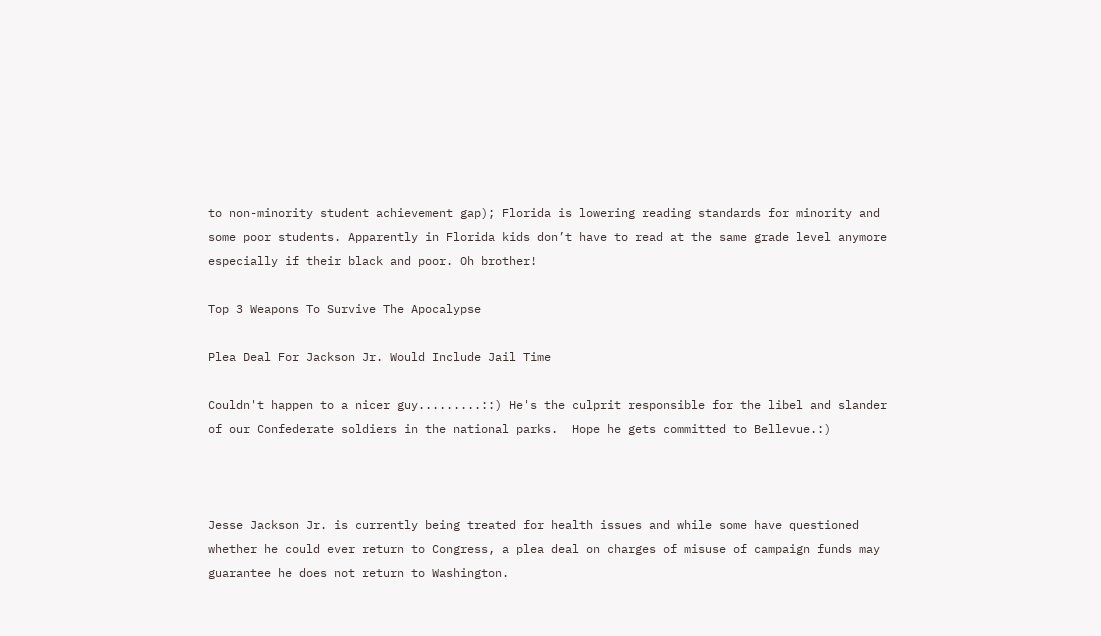to non-minority student achievement gap); Florida is lowering reading standards for minority and some poor students. Apparently in Florida kids don’t have to read at the same grade level anymore especially if their black and poor. Oh brother!

Top 3 Weapons To Survive The Apocalypse

Plea Deal For Jackson Jr. Would Include Jail Time

Couldn't happen to a nicer guy.........::) He's the culprit responsible for the libel and slander of our Confederate soldiers in the national parks.  Hope he gets committed to Bellevue.:)



Jesse Jackson Jr. is currently being treated for health issues and while some have questioned whether he could ever return to Congress, a plea deal on charges of misuse of campaign funds may guarantee he does not return to Washington.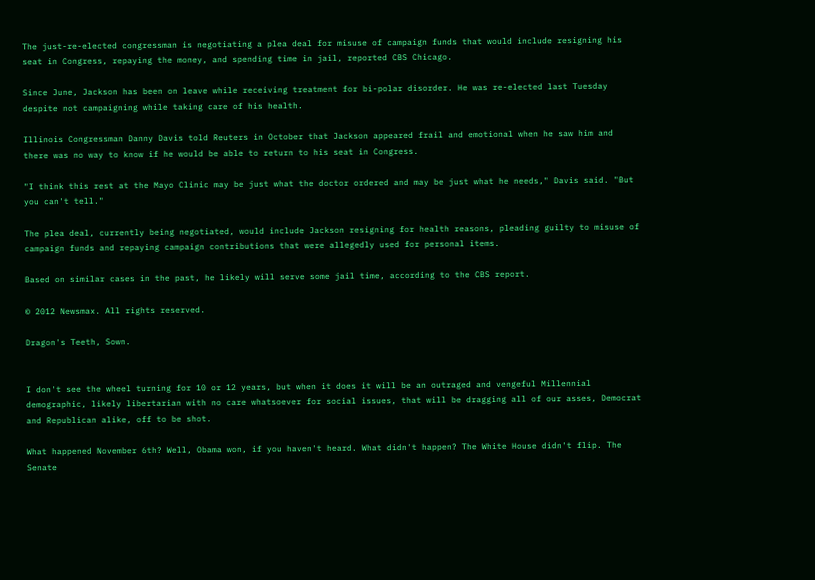The just-re-elected congressman is negotiating a plea deal for misuse of campaign funds that would include resigning his seat in Congress, repaying the money, and spending time in jail, reported CBS Chicago.

Since June, Jackson has been on leave while receiving treatment for bi-polar disorder. He was re-elected last Tuesday despite not campaigning while taking care of his health.

Illinois Congressman Danny Davis told Reuters in October that Jackson appeared frail and emotional when he saw him and there was no way to know if he would be able to return to his seat in Congress.

"I think this rest at the Mayo Clinic may be just what the doctor ordered and may be just what he needs," Davis said. "But you can't tell."

The plea deal, currently being negotiated, would include Jackson resigning for health reasons, pleading guilty to misuse of campaign funds and repaying campaign contributions that were allegedly used for personal items.

Based on similar cases in the past, he likely will serve some jail time, according to the CBS report.

© 2012 Newsmax. All rights reserved.

Dragon's Teeth, Sown.


I don't see the wheel turning for 10 or 12 years, but when it does it will be an outraged and vengeful Millennial demographic, likely libertarian with no care whatsoever for social issues, that will be dragging all of our asses, Democrat and Republican alike, off to be shot.

What happened November 6th? Well, Obama won, if you haven't heard. What didn't happen? The White House didn't flip. The Senate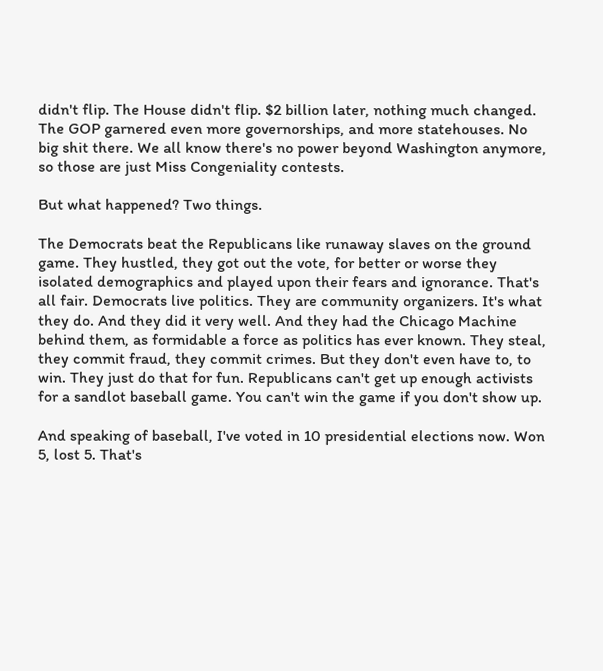didn't flip. The House didn't flip. $2 billion later, nothing much changed. The GOP garnered even more governorships, and more statehouses. No big shit there. We all know there's no power beyond Washington anymore, so those are just Miss Congeniality contests.

But what happened? Two things.

The Democrats beat the Republicans like runaway slaves on the ground game. They hustled, they got out the vote, for better or worse they isolated demographics and played upon their fears and ignorance. That's all fair. Democrats live politics. They are community organizers. It's what they do. And they did it very well. And they had the Chicago Machine behind them, as formidable a force as politics has ever known. They steal, they commit fraud, they commit crimes. But they don't even have to, to win. They just do that for fun. Republicans can't get up enough activists for a sandlot baseball game. You can't win the game if you don't show up.

And speaking of baseball, I've voted in 10 presidential elections now. Won 5, lost 5. That's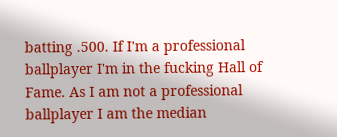batting .500. If I'm a professional ballplayer I'm in the fucking Hall of Fame. As I am not a professional ballplayer I am the median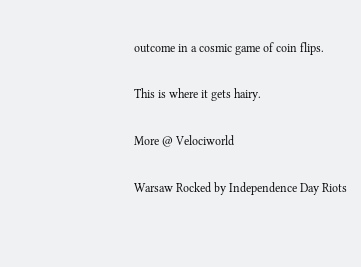outcome in a cosmic game of coin flips.

This is where it gets hairy.

More @ Velociworld

Warsaw Rocked by Independence Day Riots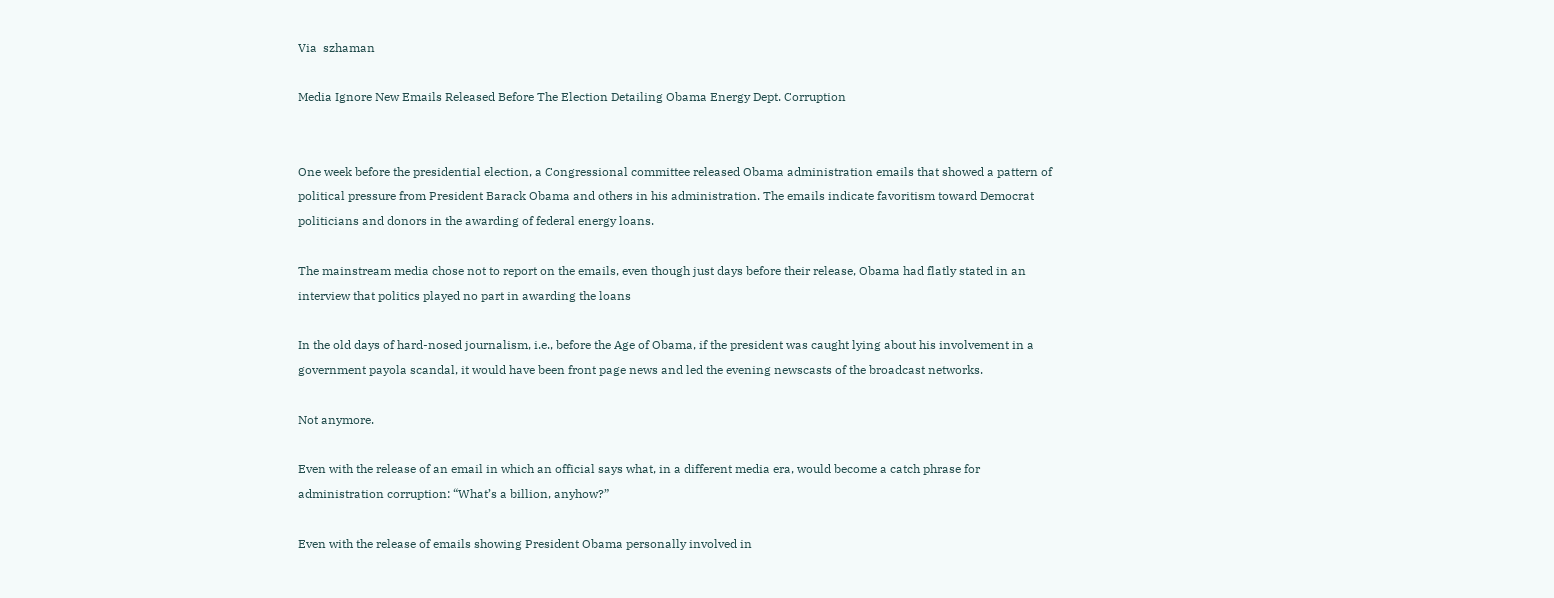Via  szhaman

Media Ignore New Emails Released Before The Election Detailing Obama Energy Dept. Corruption


One week before the presidential election, a Congressional committee released Obama administration emails that showed a pattern of political pressure from President Barack Obama and others in his administration. The emails indicate favoritism toward Democrat politicians and donors in the awarding of federal energy loans.

The mainstream media chose not to report on the emails, even though just days before their release, Obama had flatly stated in an interview that politics played no part in awarding the loans

In the old days of hard-nosed journalism, i.e., before the Age of Obama, if the president was caught lying about his involvement in a government payola scandal, it would have been front page news and led the evening newscasts of the broadcast networks.

Not anymore.

Even with the release of an email in which an official says what, in a different media era, would become a catch phrase for administration corruption: “What’s a billion, anyhow?”

Even with the release of emails showing President Obama personally involved in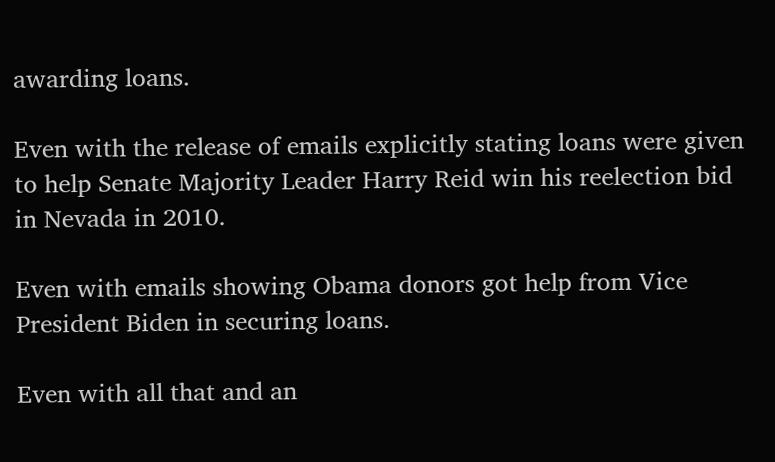awarding loans.

Even with the release of emails explicitly stating loans were given to help Senate Majority Leader Harry Reid win his reelection bid in Nevada in 2010.

Even with emails showing Obama donors got help from Vice President Biden in securing loans.

Even with all that and an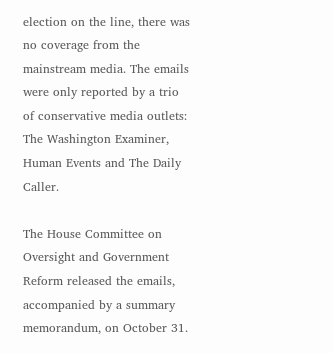election on the line, there was no coverage from the mainstream media. The emails were only reported by a trio of conservative media outlets: The Washington Examiner, Human Events and The Daily Caller.

The House Committee on Oversight and Government Reform released the emails, accompanied by a summary memorandum, on October 31.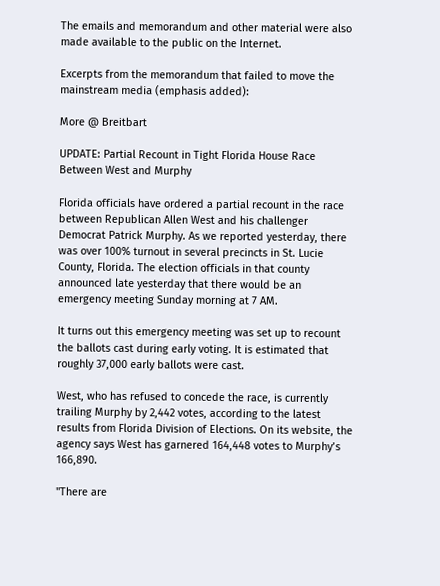The emails and memorandum and other material were also made available to the public on the Internet.

Excerpts from the memorandum that failed to move the mainstream media (emphasis added):

More @ Breitbart

UPDATE: Partial Recount in Tight Florida House Race Between West and Murphy

Florida officials have ordered a partial recount in the race between Republican Allen West and his challenger Democrat Patrick Murphy. As we reported yesterday, there was over 100% turnout in several precincts in St. Lucie County, Florida. The election officials in that county announced late yesterday that there would be an emergency meeting Sunday morning at 7 AM.

It turns out this emergency meeting was set up to recount the ballots cast during early voting. It is estimated that roughly 37,000 early ballots were cast.

West, who has refused to concede the race, is currently trailing Murphy by 2,442 votes, according to the latest results from Florida Division of Elections. On its website, the agency says West has garnered 164,448 votes to Murphy’s 166,890.

"There are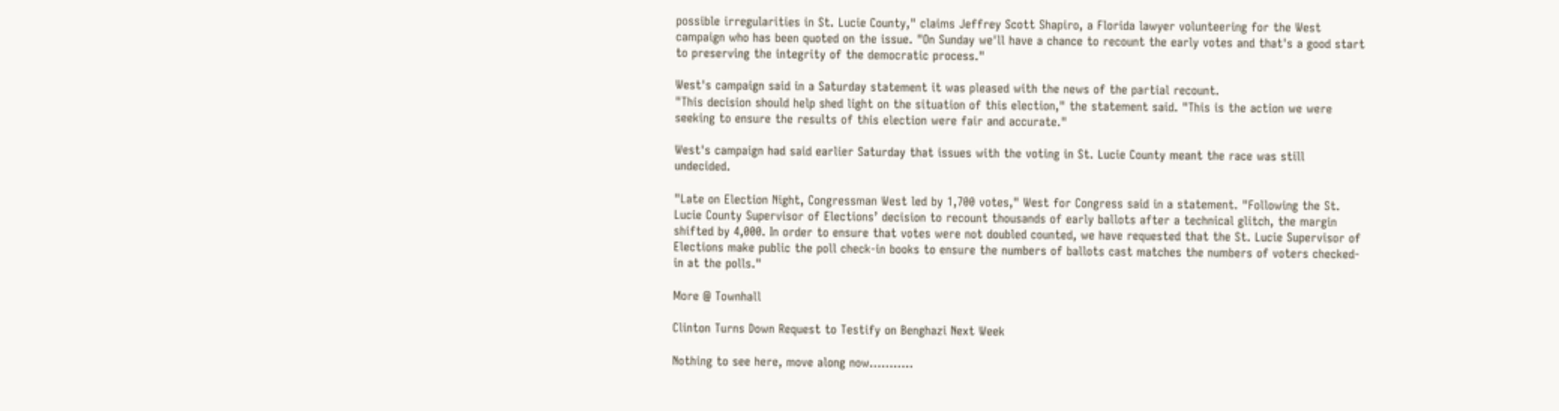possible irregularities in St. Lucie County," claims Jeffrey Scott Shapiro, a Florida lawyer volunteering for the West campaign who has been quoted on the issue. "On Sunday we'll have a chance to recount the early votes and that's a good start to preserving the integrity of the democratic process."

West's campaign said in a Saturday statement it was pleased with the news of the partial recount.
"This decision should help shed light on the situation of this election," the statement said. "This is the action we were seeking to ensure the results of this election were fair and accurate."

West's campaign had said earlier Saturday that issues with the voting in St. Lucie County meant the race was still undecided.

"Late on Election Night, Congressman West led by 1,700 votes," West for Congress said in a statement. "Following the St. Lucie County Supervisor of Elections’ decision to recount thousands of early ballots after a technical glitch, the margin shifted by 4,000. In order to ensure that votes were not doubled counted, we have requested that the St. Lucie Supervisor of Elections make public the poll check-in books to ensure the numbers of ballots cast matches the numbers of voters checked-in at the polls."

More @ Townhall

Clinton Turns Down Request to Testify on Benghazi Next Week

Nothing to see here, move along now...........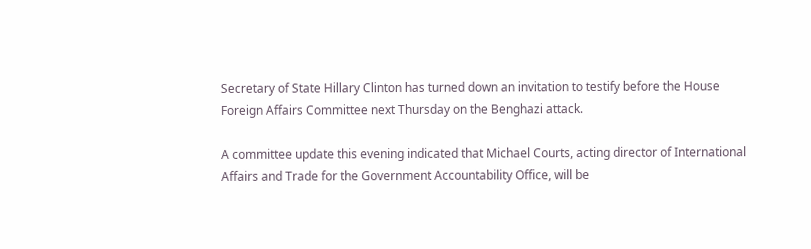Secretary of State Hillary Clinton has turned down an invitation to testify before the House Foreign Affairs Committee next Thursday on the Benghazi attack.

A committee update this evening indicated that Michael Courts, acting director of International Affairs and Trade for the Government Accountability Office, will be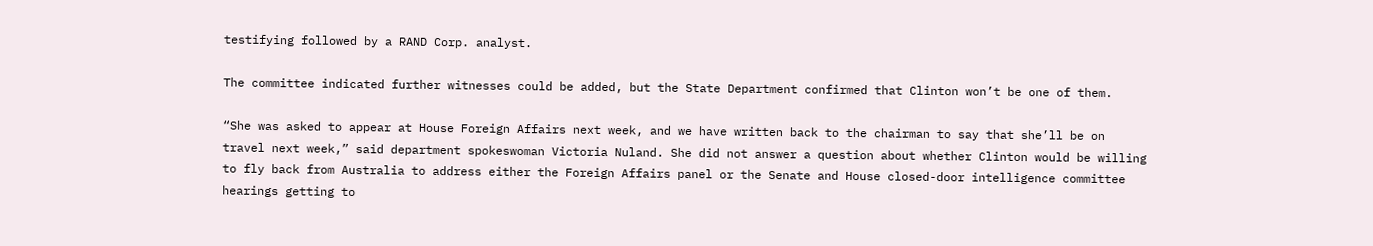testifying followed by a RAND Corp. analyst.

The committee indicated further witnesses could be added, but the State Department confirmed that Clinton won’t be one of them.

“She was asked to appear at House Foreign Affairs next week, and we have written back to the chairman to say that she’ll be on travel next week,” said department spokeswoman Victoria Nuland. She did not answer a question about whether Clinton would be willing to fly back from Australia to address either the Foreign Affairs panel or the Senate and House closed-door intelligence committee hearings getting to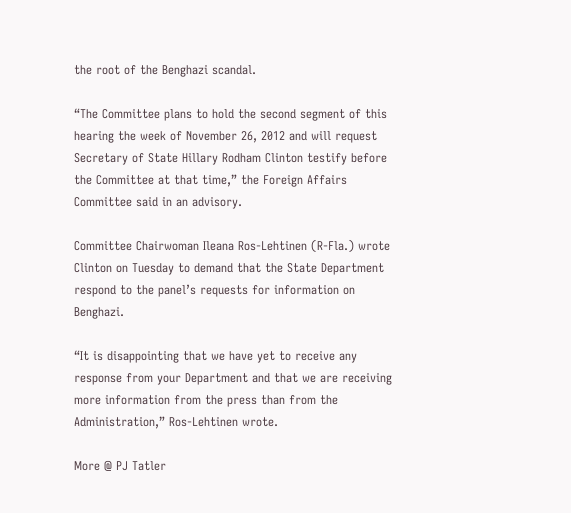the root of the Benghazi scandal.

“The Committee plans to hold the second segment of this hearing the week of November 26, 2012 and will request Secretary of State Hillary Rodham Clinton testify before the Committee at that time,” the Foreign Affairs Committee said in an advisory.

Committee Chairwoman Ileana Ros-Lehtinen (R-Fla.) wrote Clinton on Tuesday to demand that the State Department respond to the panel’s requests for information on Benghazi.

“It is disappointing that we have yet to receive any response from your Department and that we are receiving more information from the press than from the Administration,” Ros-Lehtinen wrote.

More @ PJ Tatler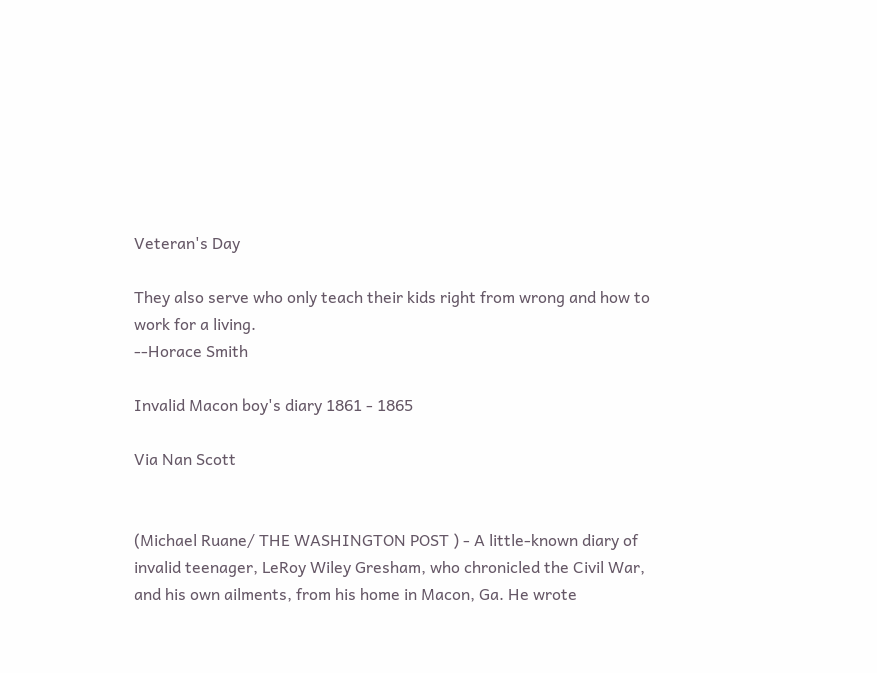Veteran's Day

They also serve who only teach their kids right from wrong and how to work for a living.
--Horace Smith

Invalid Macon boy's diary 1861 - 1865

Via Nan Scott


(Michael Ruane/ THE WASHINGTON POST ) - A little-known diary of invalid teenager, LeRoy Wiley Gresham, who chronicled the Civil War, and his own ailments, from his home in Macon, Ga. He wrote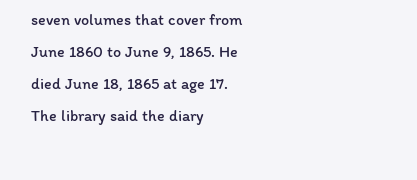seven volumes that cover from June 1860 to June 9, 1865. He died June 18, 1865 at age 17. The library said the diary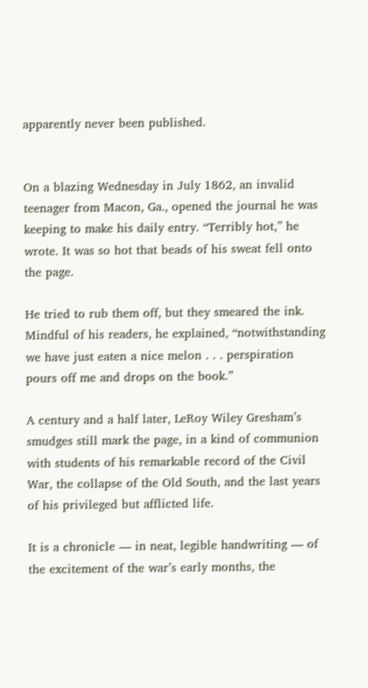apparently never been published.


On a blazing Wednesday in July 1862, an invalid teenager from Macon, Ga., opened the journal he was keeping to make his daily entry. “Terribly hot,” he wrote. It was so hot that beads of his sweat fell onto the page.

He tried to rub them off, but they smeared the ink. Mindful of his readers, he explained, “notwithstanding we have just eaten a nice melon . . . perspiration pours off me and drops on the book.”

A century and a half later, LeRoy Wiley Gresham’s smudges still mark the page, in a kind of communion with students of his remarkable record of the Civil War, the collapse of the Old South, and the last years of his privileged but afflicted life.

It is a chronicle — in neat, legible handwriting — of the excitement of the war’s early months, the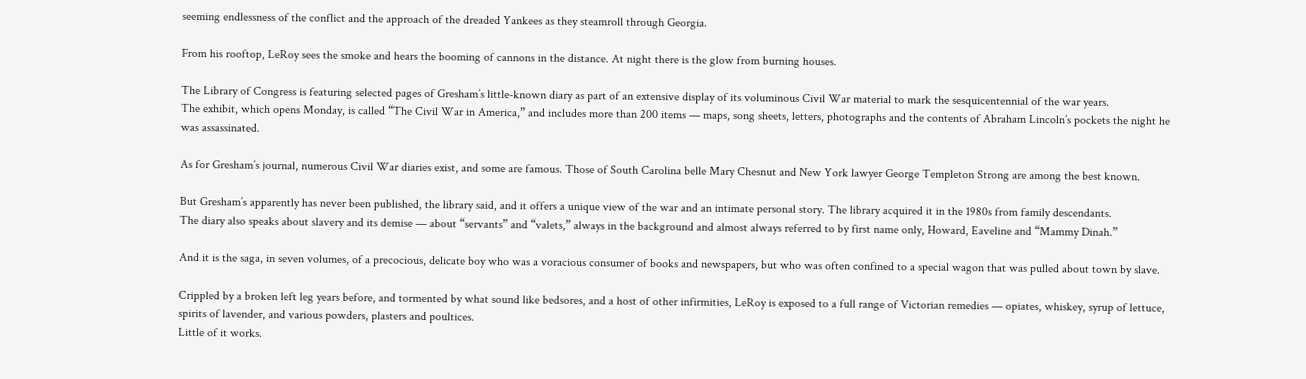seeming endlessness of the conflict and the approach of the dreaded Yankees as they steamroll through Georgia.

From his rooftop, LeRoy sees the smoke and hears the booming of cannons in the distance. At night there is the glow from burning houses.

The Library of Congress is featuring selected pages of Gresham’s little-known diary as part of an extensive display of its voluminous Civil War material to mark the sesquicentennial of the war years.
The exhibit, which opens Monday, is called “The Civil War in America,” and includes more than 200 items — maps, song sheets, letters, photographs and the contents of Abraham Lincoln’s pockets the night he was assassinated.

As for Gresham’s journal, numerous Civil War diaries exist, and some are famous. Those of South Carolina belle Mary Chesnut and New York lawyer George Templeton Strong are among the best known.

But Gresham’s apparently has never been published, the library said, and it offers a unique view of the war and an intimate personal story. The library acquired it in the 1980s from family descendants.
The diary also speaks about slavery and its demise — about “servants” and “valets,” always in the background and almost always referred to by first name only, Howard, Eaveline and “Mammy Dinah.”

And it is the saga, in seven volumes, of a precocious, delicate boy who was a voracious consumer of books and newspapers, but who was often confined to a special wagon that was pulled about town by slave.

Crippled by a broken left leg years before, and tormented by what sound like bedsores, and a host of other infirmities, LeRoy is exposed to a full range of Victorian remedies — opiates, whiskey, syrup of lettuce, spirits of lavender, and various powders, plasters and poultices.
Little of it works.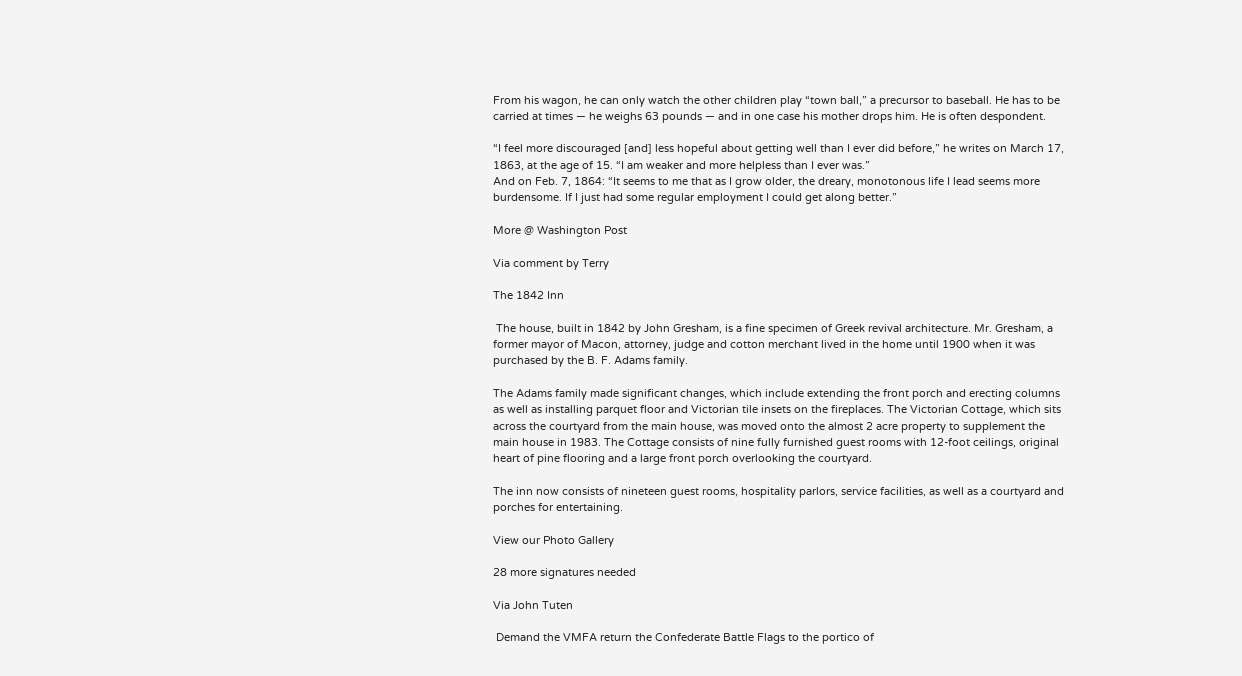From his wagon, he can only watch the other children play “town ball,” a precursor to baseball. He has to be carried at times — he weighs 63 pounds — and in one case his mother drops him. He is often despondent.

“I feel more discouraged [and] less hopeful about getting well than I ever did before,” he writes on March 17, 1863, at the age of 15. “I am weaker and more helpless than I ever was.”
And on Feb. 7, 1864: “It seems to me that as I grow older, the dreary, monotonous life I lead seems more burdensome. If I just had some regular employment I could get along better.”

More @ Washington Post

Via comment by Terry

The 1842 Inn

 The house, built in 1842 by John Gresham, is a fine specimen of Greek revival architecture. Mr. Gresham, a former mayor of Macon, attorney, judge and cotton merchant lived in the home until 1900 when it was purchased by the B. F. Adams family.

The Adams family made significant changes, which include extending the front porch and erecting columns as well as installing parquet floor and Victorian tile insets on the fireplaces. The Victorian Cottage, which sits across the courtyard from the main house, was moved onto the almost 2 acre property to supplement the main house in 1983. The Cottage consists of nine fully furnished guest rooms with 12-foot ceilings, original heart of pine flooring and a large front porch overlooking the courtyard.

The inn now consists of nineteen guest rooms, hospitality parlors, service facilities, as well as a courtyard and porches for entertaining.

View our Photo Gallery

28 more signatures needed

Via John Tuten

 Demand the VMFA return the Confederate Battle Flags to the portico of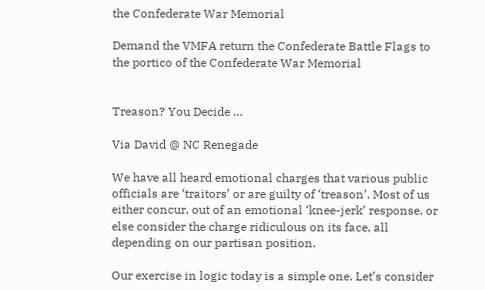the Confederate War Memorial

Demand the VMFA return the Confederate Battle Flags to the portico of the Confederate War Memorial


Treason? You Decide …

Via David @ NC Renegade

We have all heard emotional charges that various public officials are ‘traitors’ or are guilty of ‘treason’. Most of us either concur, out of an emotional ‘knee-jerk’ response, or else consider the charge ridiculous on its face, all depending on our partisan position.

Our exercise in logic today is a simple one. Let’s consider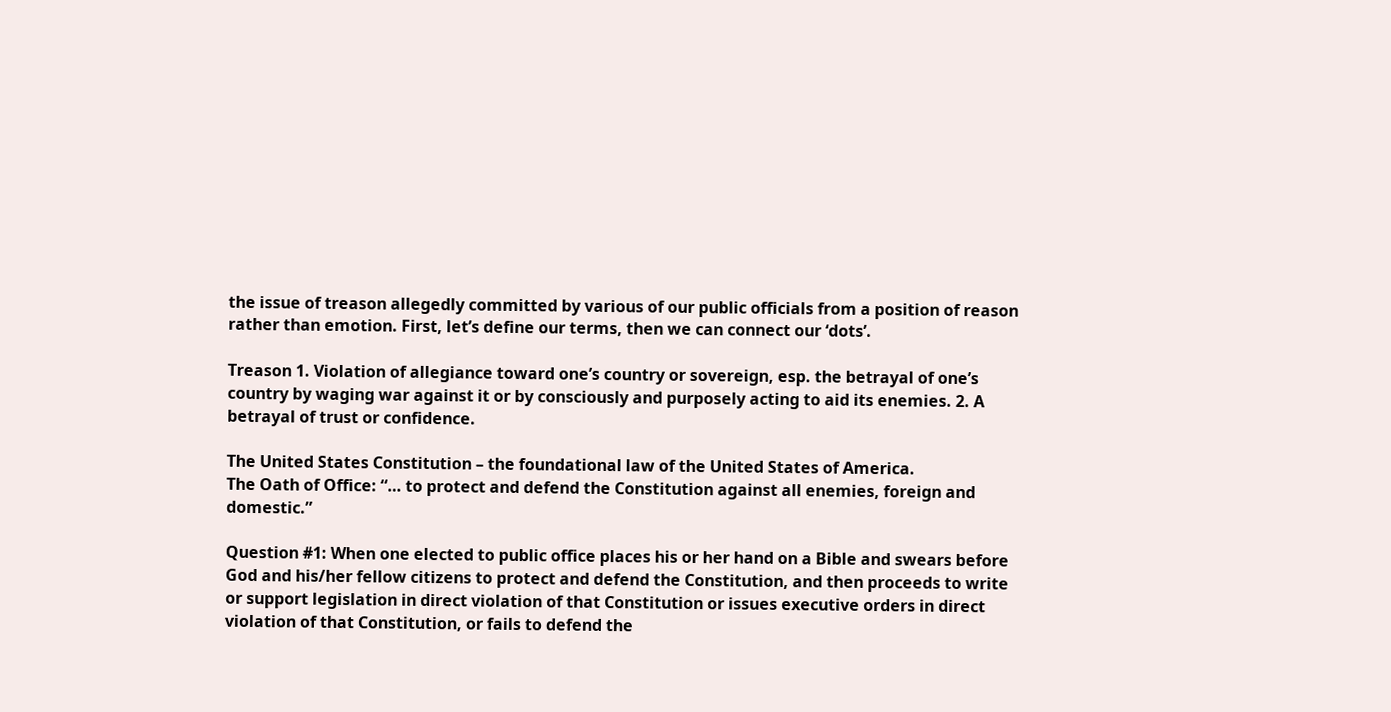the issue of treason allegedly committed by various of our public officials from a position of reason rather than emotion. First, let’s define our terms, then we can connect our ‘dots’.

Treason 1. Violation of allegiance toward one’s country or sovereign, esp. the betrayal of one’s country by waging war against it or by consciously and purposely acting to aid its enemies. 2. A betrayal of trust or confidence.

The United States Constitution – the foundational law of the United States of America.
The Oath of Office: “… to protect and defend the Constitution against all enemies, foreign and domestic.”

Question #1: When one elected to public office places his or her hand on a Bible and swears before God and his/her fellow citizens to protect and defend the Constitution, and then proceeds to write or support legislation in direct violation of that Constitution or issues executive orders in direct violation of that Constitution, or fails to defend the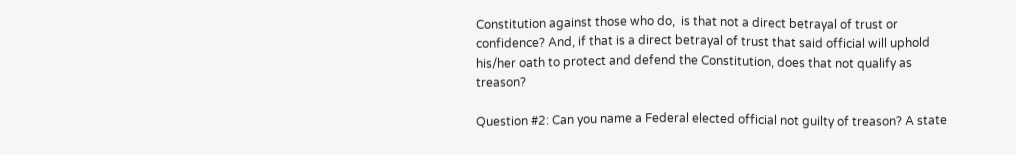Constitution against those who do,  is that not a direct betrayal of trust or confidence? And, if that is a direct betrayal of trust that said official will uphold his/her oath to protect and defend the Constitution, does that not qualify as treason?

Question #2: Can you name a Federal elected official not guilty of treason? A state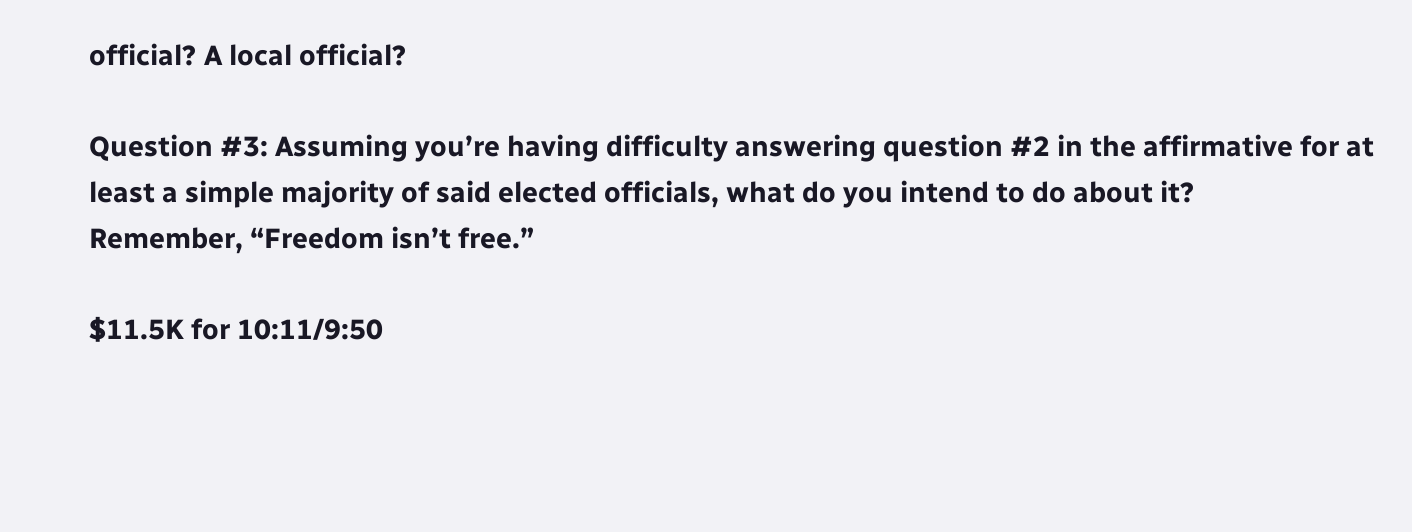official? A local official?

Question #3: Assuming you’re having difficulty answering question #2 in the affirmative for at least a simple majority of said elected officials, what do you intend to do about it?
Remember, “Freedom isn’t free.”

$11.5K for 10:11/9:50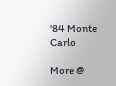'84 Monte Carlo

More @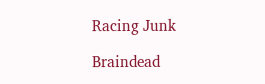Racing Junk

Braindead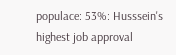populace: 53%: Husssein's highest job approval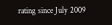rating since July 2009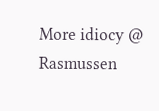More idiocy @ Rasmussen